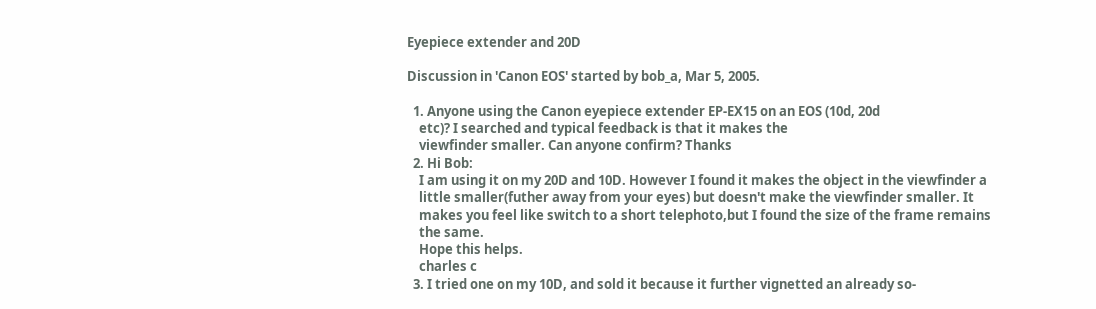Eyepiece extender and 20D

Discussion in 'Canon EOS' started by bob_a, Mar 5, 2005.

  1. Anyone using the Canon eyepiece extender EP-EX15 on an EOS (10d, 20d
    etc)? I searched and typical feedback is that it makes the
    viewfinder smaller. Can anyone confirm? Thanks
  2. Hi Bob:
    I am using it on my 20D and 10D. However I found it makes the object in the viewfinder a
    little smaller(futher away from your eyes) but doesn't make the viewfinder smaller. It
    makes you feel like switch to a short telephoto,but I found the size of the frame remains
    the same.
    Hope this helps.
    charles c
  3. I tried one on my 10D, and sold it because it further vignetted an already so-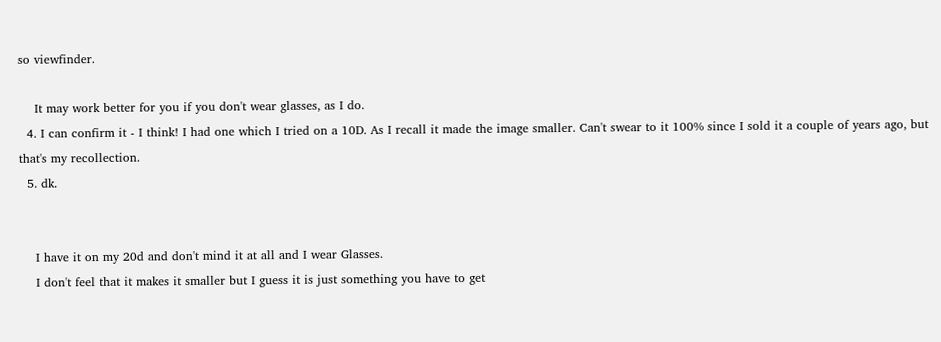so viewfinder.

    It may work better for you if you don't wear glasses, as I do.
  4. I can confirm it - I think! I had one which I tried on a 10D. As I recall it made the image smaller. Can't swear to it 100% since I sold it a couple of years ago, but that's my recollection.
  5. dk.


    I have it on my 20d and don't mind it at all and I wear Glasses.
    I don't feel that it makes it smaller but I guess it is just something you have to get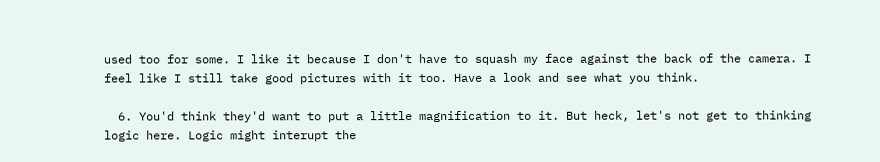used too for some. I like it because I don't have to squash my face against the back of the camera. I feel like I still take good pictures with it too. Have a look and see what you think.

  6. You'd think they'd want to put a little magnification to it. But heck, let's not get to thinking logic here. Logic might interupt the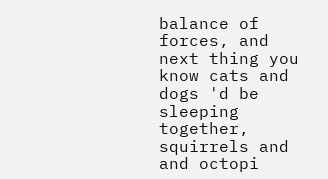balance of forces, and next thing you know cats and dogs 'd be sleeping together, squirrels and and octopi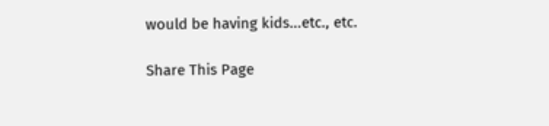would be having kids...etc., etc.

Share This Page